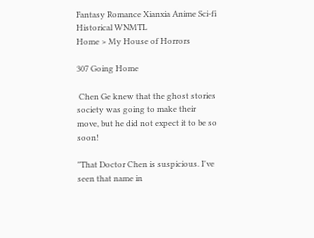Fantasy Romance Xianxia Anime Sci-fi Historical WNMTL
Home > My House of Horrors

307 Going Home

 Chen Ge knew that the ghost stories society was going to make their move, but he did not expect it to be so soon!

"That Doctor Chen is suspicious. I've seen that name in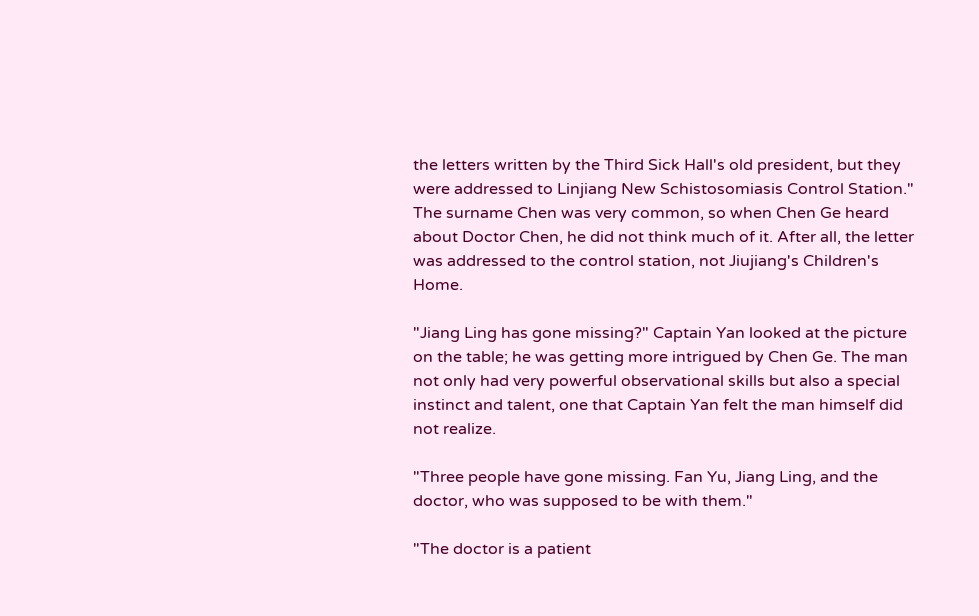the letters written by the Third Sick Hall's old president, but they were addressed to Linjiang New Schistosomiasis Control Station." The surname Chen was very common, so when Chen Ge heard about Doctor Chen, he did not think much of it. After all, the letter was addressed to the control station, not Jiujiang's Children's Home.

"Jiang Ling has gone missing?" Captain Yan looked at the picture on the table; he was getting more intrigued by Chen Ge. The man not only had very powerful observational skills but also a special instinct and talent, one that Captain Yan felt the man himself did not realize.

"Three people have gone missing. Fan Yu, Jiang Ling, and the doctor, who was supposed to be with them."

"The doctor is a patient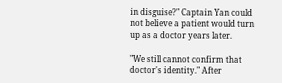in disguise?" Captain Yan could not believe a patient would turn up as a doctor years later.

"We still cannot confirm that doctor's identity." After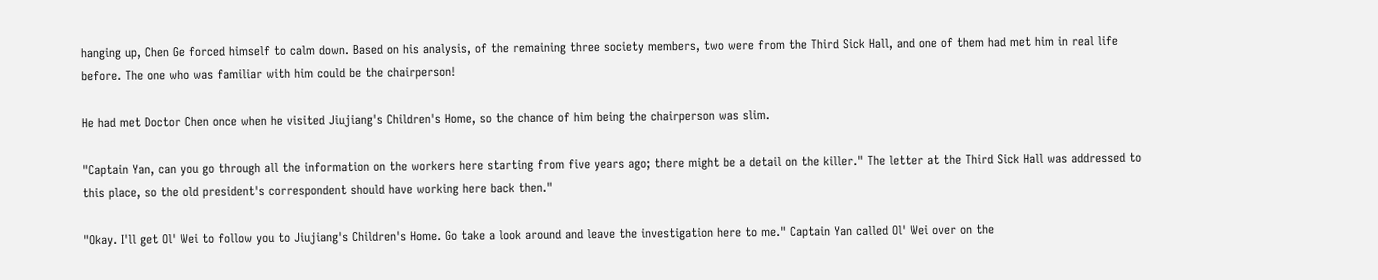hanging up, Chen Ge forced himself to calm down. Based on his analysis, of the remaining three society members, two were from the Third Sick Hall, and one of them had met him in real life before. The one who was familiar with him could be the chairperson!

He had met Doctor Chen once when he visited Jiujiang's Children's Home, so the chance of him being the chairperson was slim.

"Captain Yan, can you go through all the information on the workers here starting from five years ago; there might be a detail on the killer." The letter at the Third Sick Hall was addressed to this place, so the old president's correspondent should have working here back then."

"Okay. I'll get Ol' Wei to follow you to Jiujiang's Children's Home. Go take a look around and leave the investigation here to me." Captain Yan called Ol' Wei over on the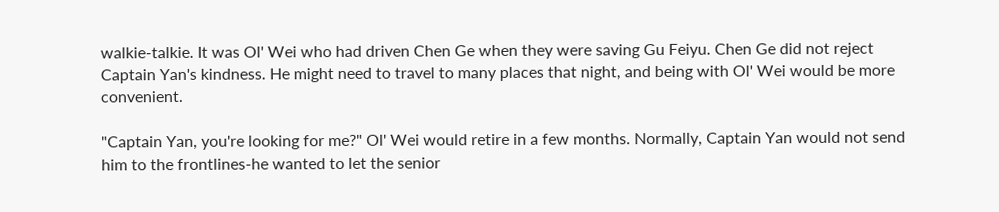walkie-talkie. It was Ol' Wei who had driven Chen Ge when they were saving Gu Feiyu. Chen Ge did not reject Captain Yan's kindness. He might need to travel to many places that night, and being with Ol' Wei would be more convenient.

"Captain Yan, you're looking for me?" Ol' Wei would retire in a few months. Normally, Captain Yan would not send him to the frontlines-he wanted to let the senior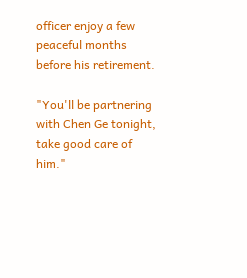officer enjoy a few peaceful months before his retirement.

"You'll be partnering with Chen Ge tonight, take good care of him."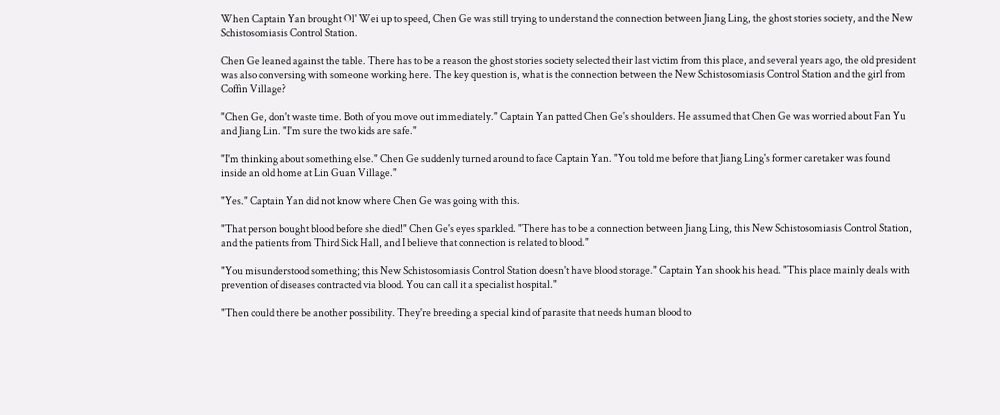When Captain Yan brought Ol' Wei up to speed, Chen Ge was still trying to understand the connection between Jiang Ling, the ghost stories society, and the New Schistosomiasis Control Station.

Chen Ge leaned against the table. There has to be a reason the ghost stories society selected their last victim from this place, and several years ago, the old president was also conversing with someone working here. The key question is, what is the connection between the New Schistosomiasis Control Station and the girl from Coffin Village?

"Chen Ge, don't waste time. Both of you move out immediately." Captain Yan patted Chen Ge's shoulders. He assumed that Chen Ge was worried about Fan Yu and Jiang Lin. "I'm sure the two kids are safe."

"I'm thinking about something else." Chen Ge suddenly turned around to face Captain Yan. "You told me before that Jiang Ling's former caretaker was found inside an old home at Lin Guan Village."

"Yes." Captain Yan did not know where Chen Ge was going with this.

"That person bought blood before she died!" Chen Ge's eyes sparkled. "There has to be a connection between Jiang Ling, this New Schistosomiasis Control Station, and the patients from Third Sick Hall, and I believe that connection is related to blood."

"You misunderstood something; this New Schistosomiasis Control Station doesn't have blood storage." Captain Yan shook his head. "This place mainly deals with prevention of diseases contracted via blood. You can call it a specialist hospital."

"Then could there be another possibility. They're breeding a special kind of parasite that needs human blood to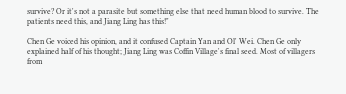survive? Or it's not a parasite but something else that need human blood to survive. The patients need this, and Jiang Ling has this!"

Chen Ge voiced his opinion, and it confused Captain Yan and Ol' Wei. Chen Ge only explained half of his thought; Jiang Ling was Coffin Village's final seed. Most of villagers from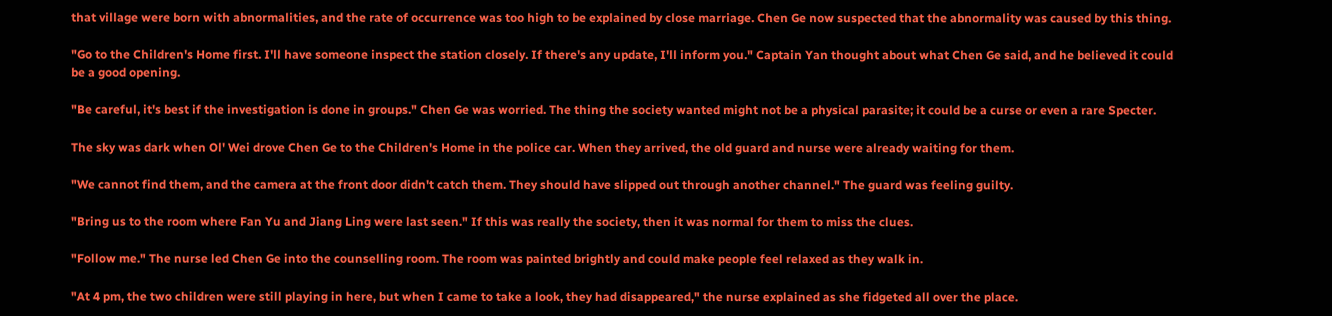that village were born with abnormalities, and the rate of occurrence was too high to be explained by close marriage. Chen Ge now suspected that the abnormality was caused by this thing.

"Go to the Children's Home first. I'll have someone inspect the station closely. If there's any update, I'll inform you." Captain Yan thought about what Chen Ge said, and he believed it could be a good opening.

"Be careful, it's best if the investigation is done in groups." Chen Ge was worried. The thing the society wanted might not be a physical parasite; it could be a curse or even a rare Specter.

The sky was dark when Ol' Wei drove Chen Ge to the Children's Home in the police car. When they arrived, the old guard and nurse were already waiting for them.

"We cannot find them, and the camera at the front door didn't catch them. They should have slipped out through another channel." The guard was feeling guilty.

"Bring us to the room where Fan Yu and Jiang Ling were last seen." If this was really the society, then it was normal for them to miss the clues.

"Follow me." The nurse led Chen Ge into the counselling room. The room was painted brightly and could make people feel relaxed as they walk in.

"At 4 pm, the two children were still playing in here, but when I came to take a look, they had disappeared," the nurse explained as she fidgeted all over the place.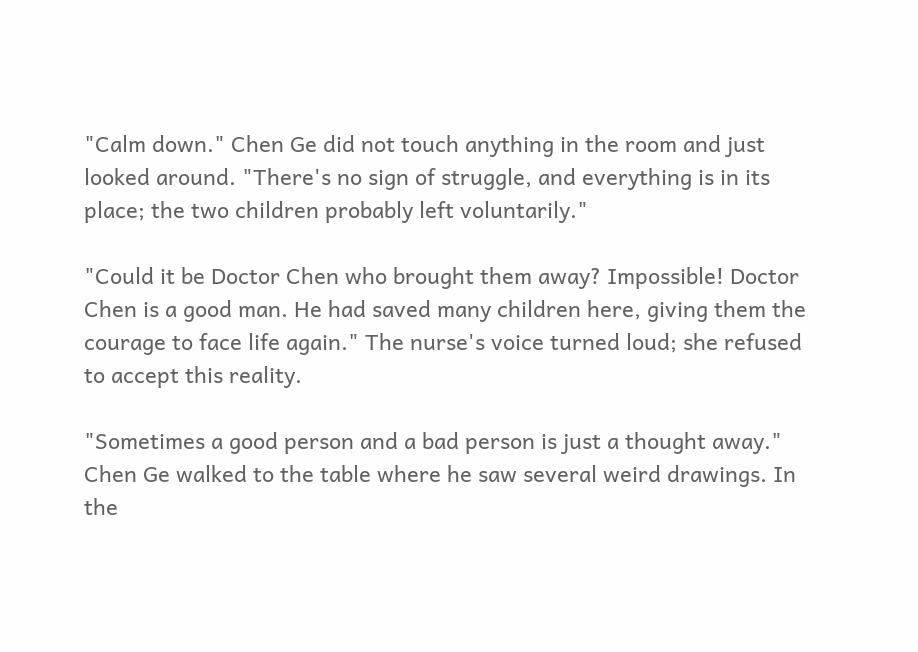"Calm down." Chen Ge did not touch anything in the room and just looked around. "There's no sign of struggle, and everything is in its place; the two children probably left voluntarily."

"Could it be Doctor Chen who brought them away? Impossible! Doctor Chen is a good man. He had saved many children here, giving them the courage to face life again." The nurse's voice turned loud; she refused to accept this reality.

"Sometimes a good person and a bad person is just a thought away." Chen Ge walked to the table where he saw several weird drawings. In the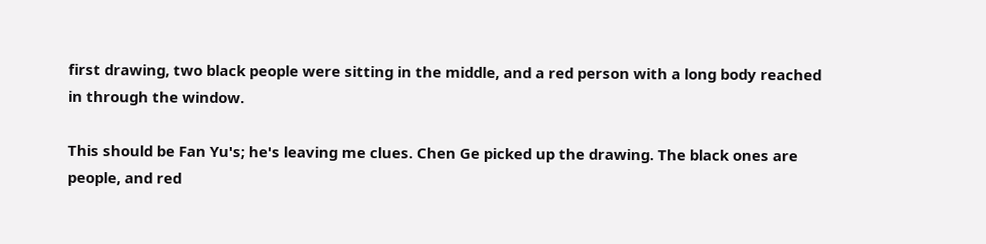first drawing, two black people were sitting in the middle, and a red person with a long body reached in through the window.

This should be Fan Yu's; he's leaving me clues. Chen Ge picked up the drawing. The black ones are people, and red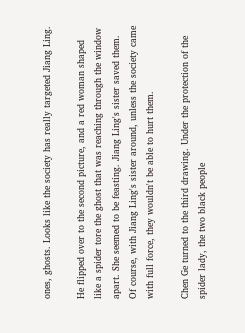ones, ghosts. Looks like the society has really targeted Jiang Ling.

He flipped over to the second picture, and a red woman shaped like a spider tore the ghost that was reaching through the window apart. She seemed to be feasting. Jiang Ling's sister saved them. Of course, with Jiang Ling's sister around, unless the society came with full force, they wouldn't be able to hurt them.

Chen Ge turned to the third drawing. Under the protection of the spider lady, the two black people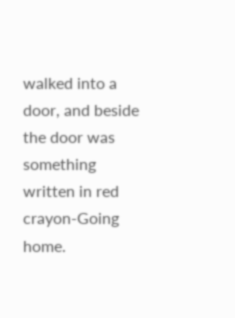walked into a door, and beside the door was something written in red crayon-Going home.